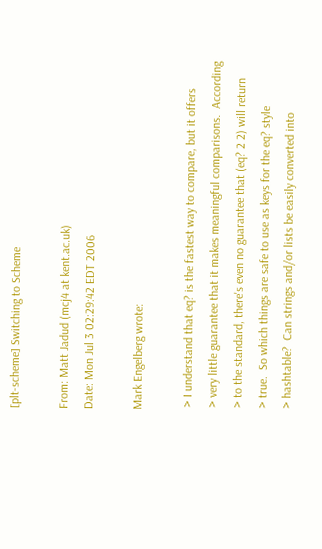[plt-scheme] Switching to Scheme

From: Matt Jadud (mcj4 at kent.ac.uk)
Date: Mon Jul 3 02:29:42 EDT 2006

Mark Engelberg wrote:

 > I understand that eq? is the fastest way to compare, but it offers
 > very little guarantee that it makes meaningful comparisons.  According
 > to the standard, there's even no guarantee that (eq? 2 2) will return
 > true.  So which things are safe to use as keys for the eq? style
 > hashtable?  Can strings and/or lists be easily converted into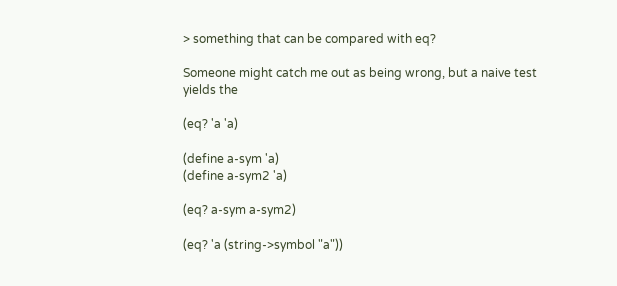> something that can be compared with eq?

Someone might catch me out as being wrong, but a naive test yields the

(eq? 'a 'a)

(define a-sym 'a)
(define a-sym2 'a)

(eq? a-sym a-sym2)

(eq? 'a (string->symbol "a"))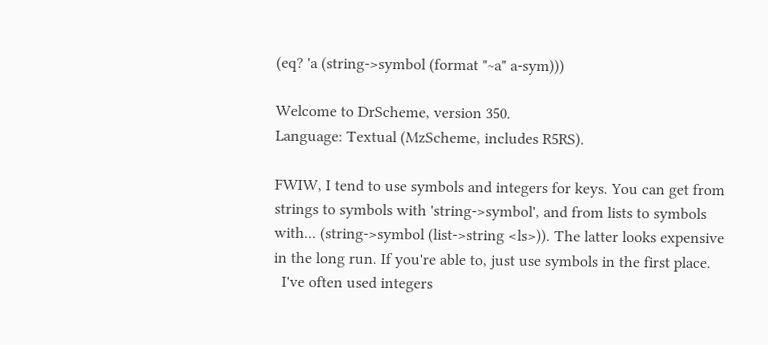(eq? 'a (string->symbol (format "~a" a-sym)))

Welcome to DrScheme, version 350.
Language: Textual (MzScheme, includes R5RS).

FWIW, I tend to use symbols and integers for keys. You can get from
strings to symbols with 'string->symbol', and from lists to symbols
with... (string->symbol (list->string <ls>)). The latter looks expensive
in the long run. If you're able to, just use symbols in the first place.
  I've often used integers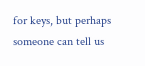for keys, but perhaps someone can tell us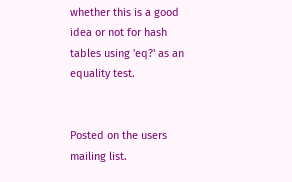whether this is a good idea or not for hash tables using 'eq?' as an
equality test.


Posted on the users mailing list.